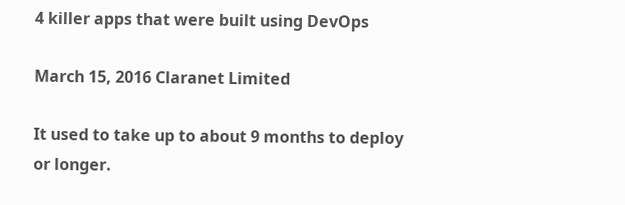4 killer apps that were built using DevOps

March 15, 2016 Claranet Limited

It used to take up to about 9 months to deploy or longer.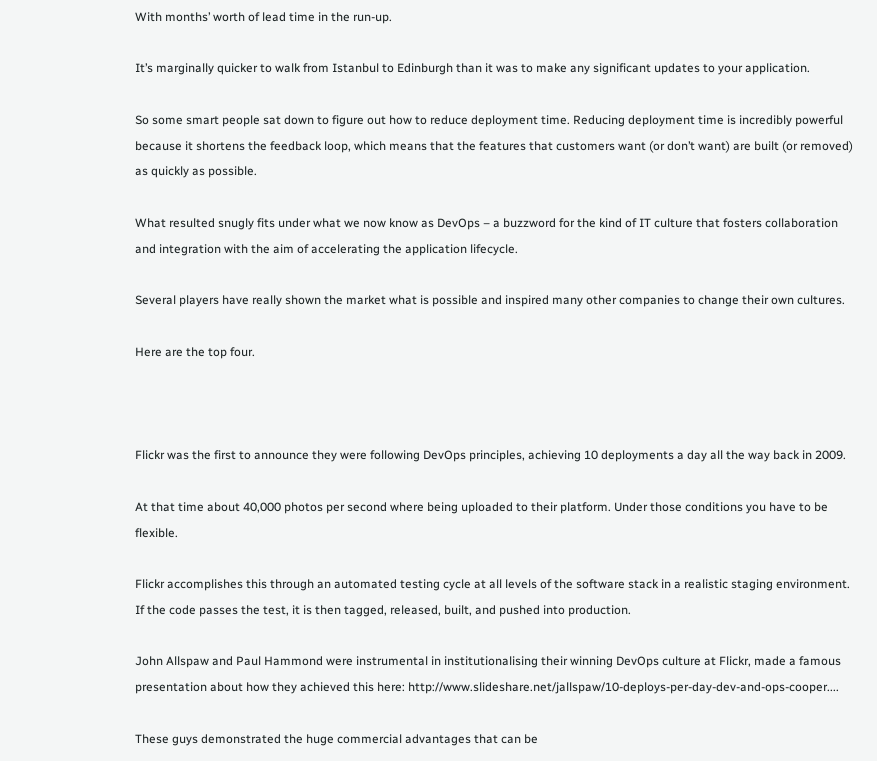With months’ worth of lead time in the run-up.

It’s marginally quicker to walk from Istanbul to Edinburgh than it was to make any significant updates to your application.

So some smart people sat down to figure out how to reduce deployment time. Reducing deployment time is incredibly powerful because it shortens the feedback loop, which means that the features that customers want (or don’t want) are built (or removed) as quickly as possible.

What resulted snugly fits under what we now know as DevOps – a buzzword for the kind of IT culture that fosters collaboration and integration with the aim of accelerating the application lifecycle.

Several players have really shown the market what is possible and inspired many other companies to change their own cultures.

Here are the top four.



Flickr was the first to announce they were following DevOps principles, achieving 10 deployments a day all the way back in 2009.

At that time about 40,000 photos per second where being uploaded to their platform. Under those conditions you have to be flexible.

Flickr accomplishes this through an automated testing cycle at all levels of the software stack in a realistic staging environment. If the code passes the test, it is then tagged, released, built, and pushed into production.

John Allspaw and Paul Hammond were instrumental in institutionalising their winning DevOps culture at Flickr, made a famous presentation about how they achieved this here: http://www.slideshare.net/jallspaw/10-deploys-per-day-dev-and-ops-cooper....

These guys demonstrated the huge commercial advantages that can be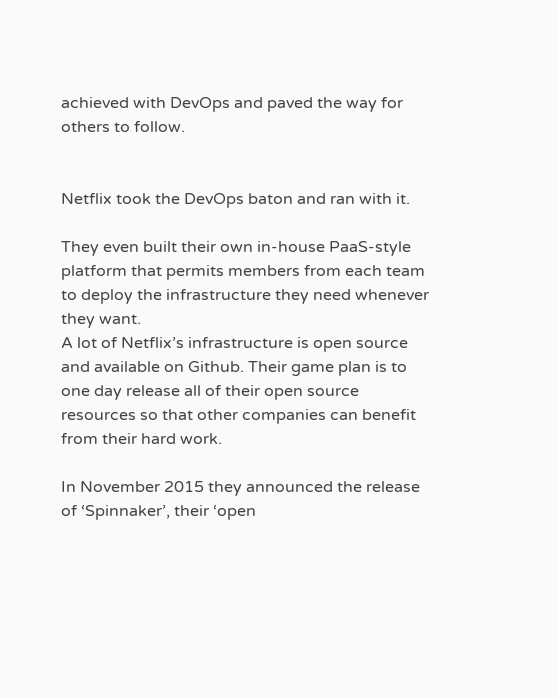achieved with DevOps and paved the way for others to follow.


Netflix took the DevOps baton and ran with it.

They even built their own in-house PaaS-style platform that permits members from each team to deploy the infrastructure they need whenever they want.
A lot of Netflix’s infrastructure is open source and available on Github. Their game plan is to one day release all of their open source resources so that other companies can benefit from their hard work.

In November 2015 they announced the release of ‘Spinnaker’, their ‘open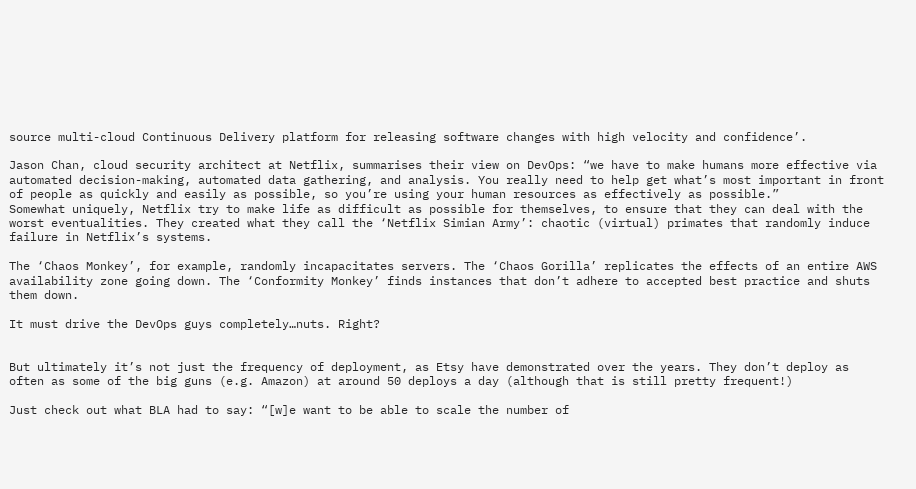source multi-cloud Continuous Delivery platform for releasing software changes with high velocity and confidence’.

Jason Chan, cloud security architect at Netflix, summarises their view on DevOps: “we have to make humans more effective via automated decision-making, automated data gathering, and analysis. You really need to help get what’s most important in front of people as quickly and easily as possible, so you’re using your human resources as effectively as possible.”
Somewhat uniquely, Netflix try to make life as difficult as possible for themselves, to ensure that they can deal with the worst eventualities. They created what they call the ‘Netflix Simian Army’: chaotic (virtual) primates that randomly induce failure in Netflix’s systems.

The ‘Chaos Monkey’, for example, randomly incapacitates servers. The ‘Chaos Gorilla’ replicates the effects of an entire AWS availability zone going down. The ‘Conformity Monkey’ finds instances that don’t adhere to accepted best practice and shuts them down.

It must drive the DevOps guys completely…nuts. Right?


But ultimately it’s not just the frequency of deployment, as Etsy have demonstrated over the years. They don’t deploy as often as some of the big guns (e.g. Amazon) at around 50 deploys a day (although that is still pretty frequent!)

Just check out what BLA had to say: “[w]e want to be able to scale the number of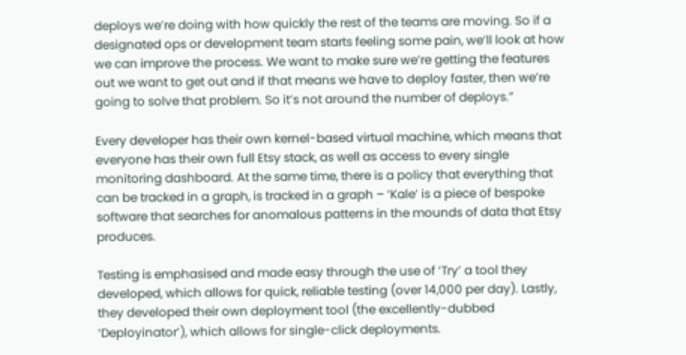deploys we’re doing with how quickly the rest of the teams are moving. So if a designated ops or development team starts feeling some pain, we’ll look at how we can improve the process. We want to make sure we’re getting the features out we want to get out and if that means we have to deploy faster, then we’re going to solve that problem. So it’s not around the number of deploys.”

Every developer has their own kernel-based virtual machine, which means that everyone has their own full Etsy stack, as well as access to every single monitoring dashboard. At the same time, there is a policy that everything that can be tracked in a graph, is tracked in a graph – ‘Kale’ is a piece of bespoke software that searches for anomalous patterns in the mounds of data that Etsy produces.

Testing is emphasised and made easy through the use of ‘Try’ a tool they developed, which allows for quick, reliable testing (over 14,000 per day). Lastly, they developed their own deployment tool (the excellently-dubbed ‘Deployinator’), which allows for single-click deployments.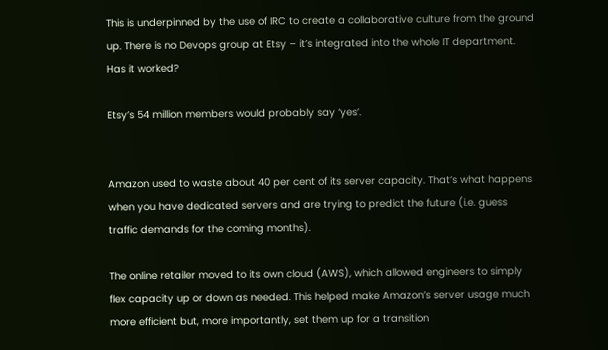This is underpinned by the use of IRC to create a collaborative culture from the ground up. There is no Devops group at Etsy – it’s integrated into the whole IT department.
Has it worked?

Etsy’s 54 million members would probably say ‘yes’.


Amazon used to waste about 40 per cent of its server capacity. That’s what happens when you have dedicated servers and are trying to predict the future (i.e. guess traffic demands for the coming months).

The online retailer moved to its own cloud (AWS), which allowed engineers to simply flex capacity up or down as needed. This helped make Amazon’s server usage much more efficient but, more importantly, set them up for a transition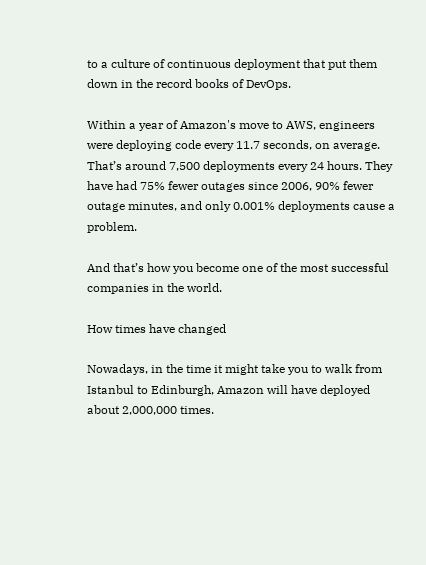to a culture of continuous deployment that put them down in the record books of DevOps.

Within a year of Amazon's move to AWS, engineers were deploying code every 11.7 seconds, on average. That’s around 7,500 deployments every 24 hours. They have had 75% fewer outages since 2006, 90% fewer outage minutes, and only 0.001% deployments cause a problem.

And that’s how you become one of the most successful companies in the world.

How times have changed

Nowadays, in the time it might take you to walk from Istanbul to Edinburgh, Amazon will have deployed about 2,000,000 times.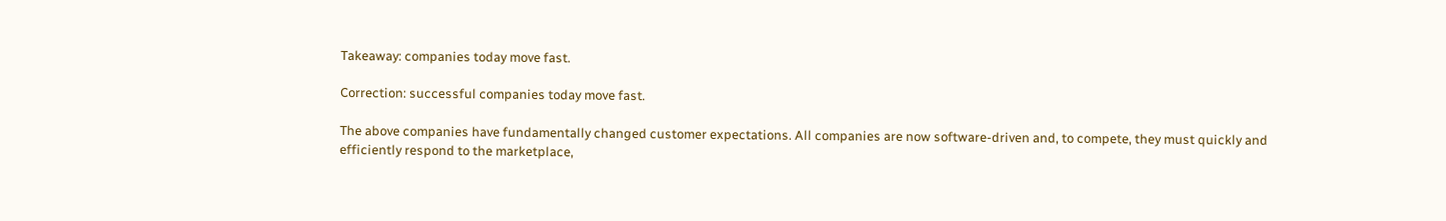Takeaway: companies today move fast.

Correction: successful companies today move fast.

The above companies have fundamentally changed customer expectations. All companies are now software-driven and, to compete, they must quickly and efficiently respond to the marketplace,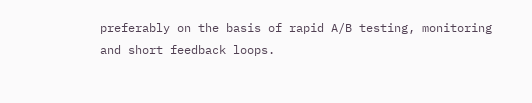preferably on the basis of rapid A/B testing, monitoring and short feedback loops.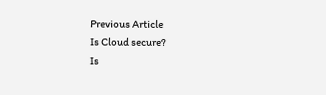Previous Article
Is Cloud secure?
Is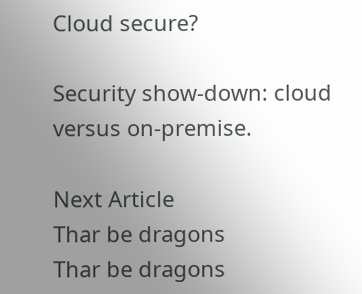Cloud secure?

Security show-down: cloud versus on-premise.

Next Article
Thar be dragons
Thar be dragons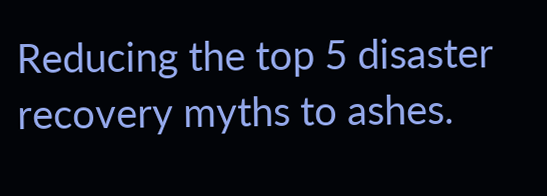Reducing the top 5 disaster recovery myths to ashes.